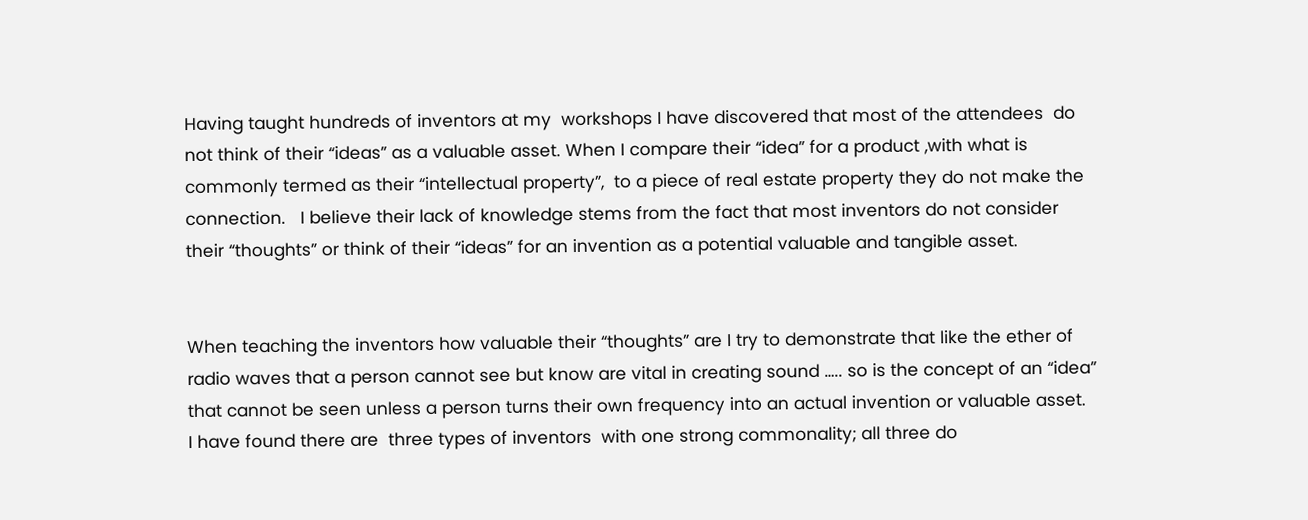Having taught hundreds of inventors at my  workshops I have discovered that most of the attendees  do not think of their “ideas” as a valuable asset. When I compare their “idea” for a product ,with what is commonly termed as their “intellectual property”,  to a piece of real estate property they do not make the connection.   I believe their lack of knowledge stems from the fact that most inventors do not consider their “thoughts” or think of their “ideas” for an invention as a potential valuable and tangible asset.


When teaching the inventors how valuable their “thoughts” are I try to demonstrate that like the ether of   radio waves that a person cannot see but know are vital in creating sound ….. so is the concept of an “idea” that cannot be seen unless a person turns their own frequency into an actual invention or valuable asset.   I have found there are  three types of inventors  with one strong commonality; all three do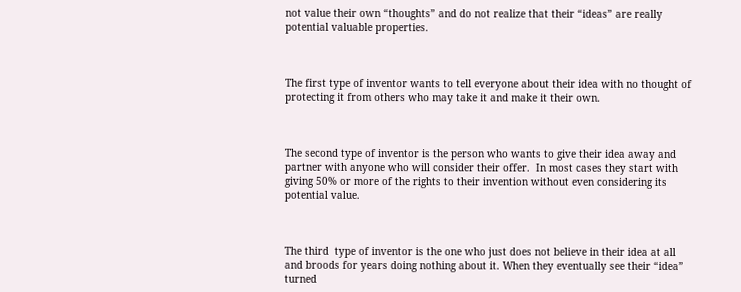not value their own “thoughts” and do not realize that their “ideas” are really potential valuable properties.



The first type of inventor wants to tell everyone about their idea with no thought of protecting it from others who may take it and make it their own.



The second type of inventor is the person who wants to give their idea away and partner with anyone who will consider their offer.  In most cases they start with giving 50% or more of the rights to their invention without even considering its potential value.



The third  type of inventor is the one who just does not believe in their idea at all and broods for years doing nothing about it. When they eventually see their “idea” turned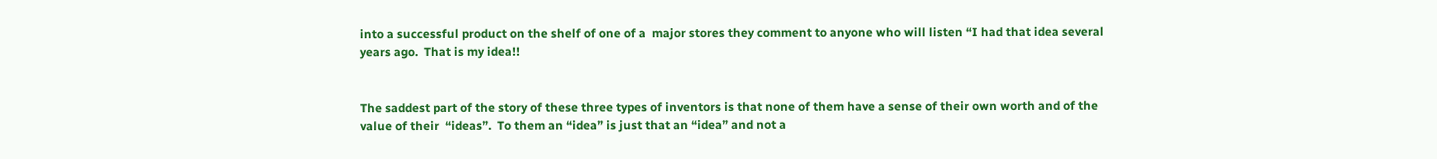into a successful product on the shelf of one of a  major stores they comment to anyone who will listen “I had that idea several years ago.  That is my idea!!


The saddest part of the story of these three types of inventors is that none of them have a sense of their own worth and of the value of their  “ideas”.  To them an “idea” is just that an “idea” and not a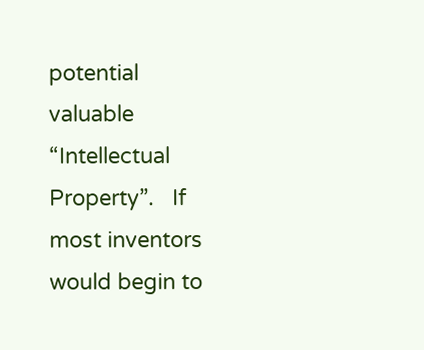potential valuable “Intellectual Property”.   If most inventors would begin to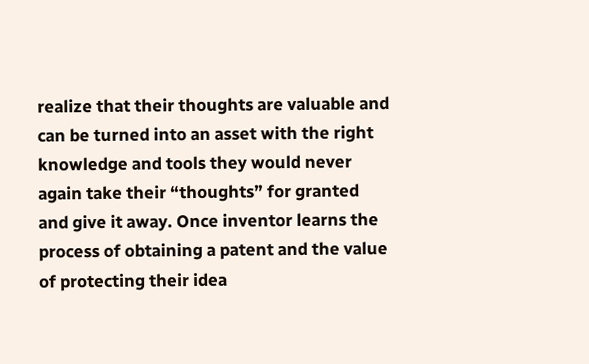realize that their thoughts are valuable and can be turned into an asset with the right knowledge and tools they would never again take their “thoughts” for granted and give it away. Once inventor learns the process of obtaining a patent and the value of protecting their idea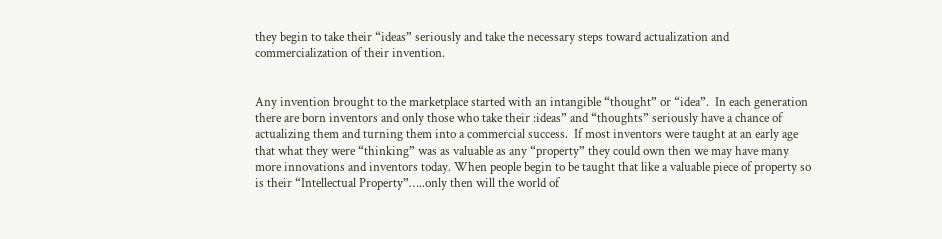they begin to take their “ideas” seriously and take the necessary steps toward actualization and commercialization of their invention.


Any invention brought to the marketplace started with an intangible “thought” or “idea”.  In each generation there are born inventors and only those who take their :ideas” and “thoughts” seriously have a chance of actualizing them and turning them into a commercial success.  If most inventors were taught at an early age that what they were “thinking” was as valuable as any “property” they could own then we may have many more innovations and inventors today. When people begin to be taught that like a valuable piece of property so is their “Intellectual Property”…..only then will the world of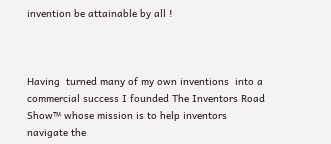invention be attainable by all !



Having  turned many of my own inventions  into a commercial success I founded The Inventors Road Show™ whose mission is to help inventors navigate the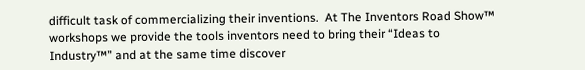difficult task of commercializing their inventions.  At The Inventors Road Show™ workshops we provide the tools inventors need to bring their “Ideas to Industry™” and at the same time discover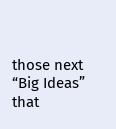those next “Big Ideas” that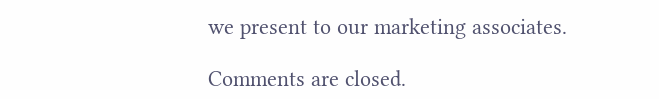we present to our marketing associates.

Comments are closed.